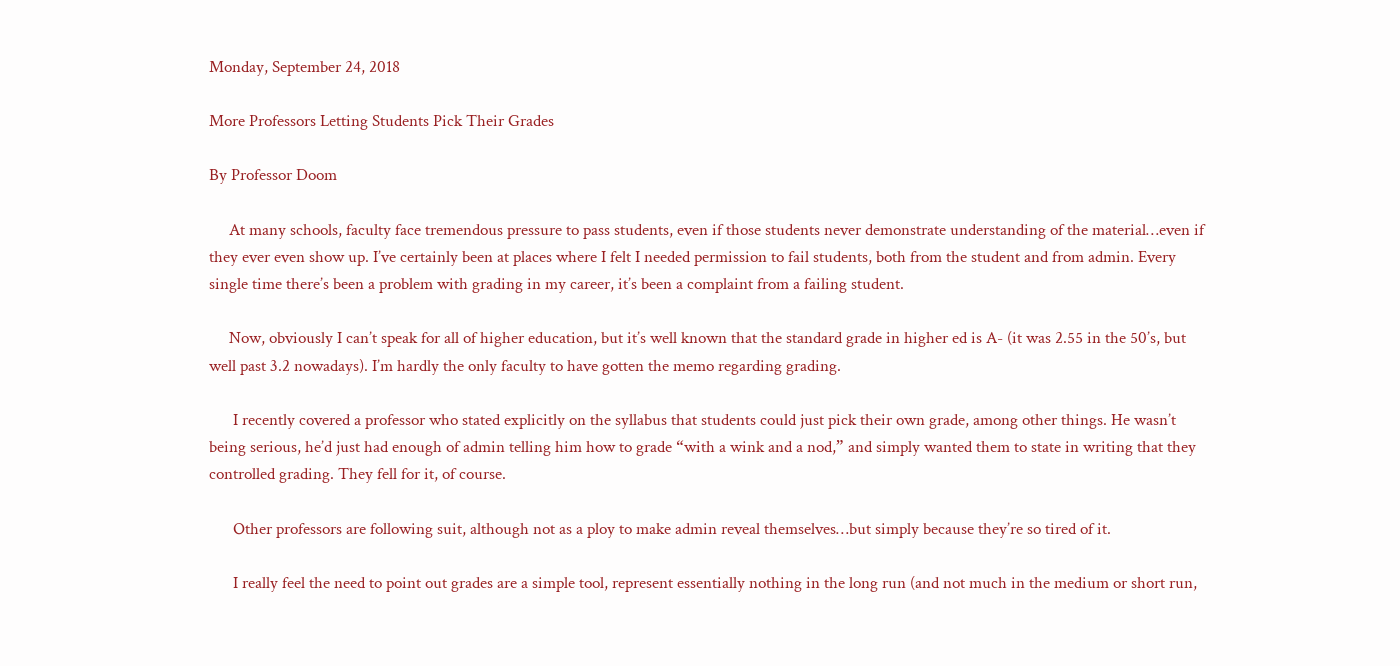Monday, September 24, 2018

More Professors Letting Students Pick Their Grades

By Professor Doom

     At many schools, faculty face tremendous pressure to pass students, even if those students never demonstrate understanding of the material…even if they ever even show up. I’ve certainly been at places where I felt I needed permission to fail students, both from the student and from admin. Every single time there’s been a problem with grading in my career, it’s been a complaint from a failing student.

     Now, obviously I can’t speak for all of higher education, but it’s well known that the standard grade in higher ed is A- (it was 2.55 in the 50’s, but well past 3.2 nowadays). I’m hardly the only faculty to have gotten the memo regarding grading.

      I recently covered a professor who stated explicitly on the syllabus that students could just pick their own grade, among other things. He wasn’t being serious, he’d just had enough of admin telling him how to grade “with a wink and a nod,” and simply wanted them to state in writing that they controlled grading. They fell for it, of course.

      Other professors are following suit, although not as a ploy to make admin reveal themselves…but simply because they’re so tired of it.

      I really feel the need to point out grades are a simple tool, represent essentially nothing in the long run (and not much in the medium or short run,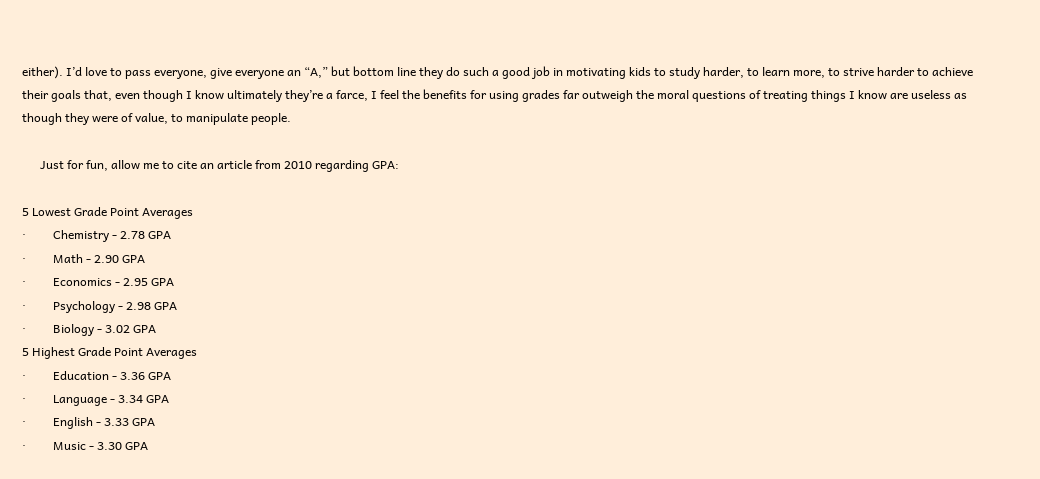either). I’d love to pass everyone, give everyone an “A,” but bottom line they do such a good job in motivating kids to study harder, to learn more, to strive harder to achieve their goals that, even though I know ultimately they’re a farce, I feel the benefits for using grades far outweigh the moral questions of treating things I know are useless as though they were of value, to manipulate people.

      Just for fun, allow me to cite an article from 2010 regarding GPA:

5 Lowest Grade Point Averages
·         Chemistry - 2.78 GPA
·         Math - 2.90 GPA
·         Economics - 2.95 GPA
·         Psychology - 2.98 GPA
·         Biology - 3.02 GPA
5 Highest Grade Point Averages
·         Education - 3.36 GPA
·         Language - 3.34 GPA
·         English - 3.33 GPA
·         Music - 3.30 GPA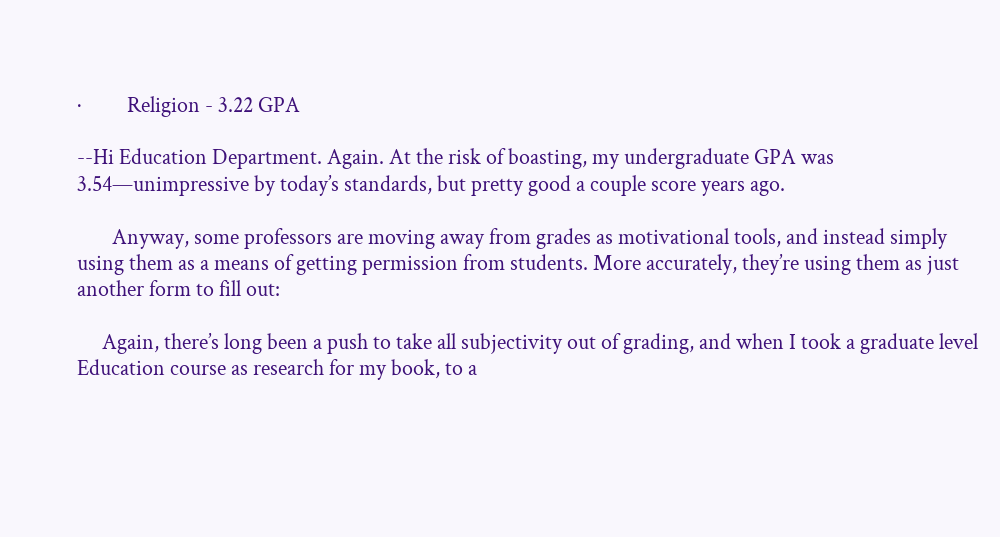·         Religion - 3.22 GPA

--Hi Education Department. Again. At the risk of boasting, my undergraduate GPA was 3.54—unimpressive by today’s standards, but pretty good a couple score years ago.

       Anyway, some professors are moving away from grades as motivational tools, and instead simply using them as a means of getting permission from students. More accurately, they’re using them as just another form to fill out:

     Again, there’s long been a push to take all subjectivity out of grading, and when I took a graduate level Education course as research for my book, to a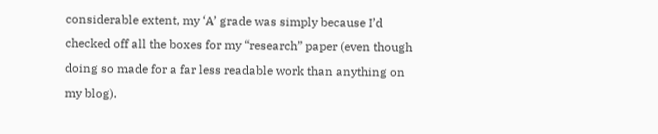considerable extent, my ‘A’ grade was simply because I’d checked off all the boxes for my “research” paper (even though doing so made for a far less readable work than anything on my blog).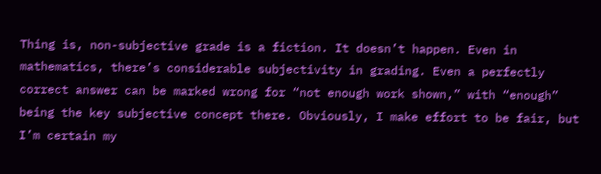Thing is, non-subjective grade is a fiction. It doesn’t happen. Even in mathematics, there’s considerable subjectivity in grading. Even a perfectly correct answer can be marked wrong for “not enough work shown,” with “enough” being the key subjective concept there. Obviously, I make effort to be fair, but I’m certain my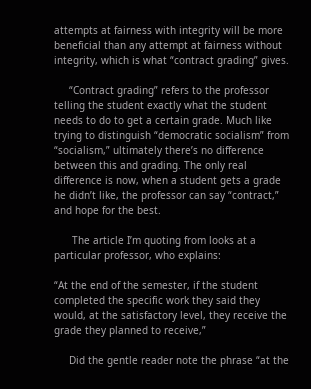attempts at fairness with integrity will be more beneficial than any attempt at fairness without integrity, which is what “contract grading” gives.

     “Contract grading” refers to the professor telling the student exactly what the student needs to do to get a certain grade. Much like trying to distinguish “democratic socialism” from “socialism,” ultimately there’s no difference between this and grading. The only real difference is now, when a student gets a grade he didn’t like, the professor can say “contract,” and hope for the best.

      The article I’m quoting from looks at a particular professor, who explains:

“At the end of the semester, if the student completed the specific work they said they would, at the satisfactory level, they receive the grade they planned to receive,”

     Did the gentle reader note the phrase “at the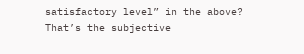satisfactory level” in the above? That’s the subjective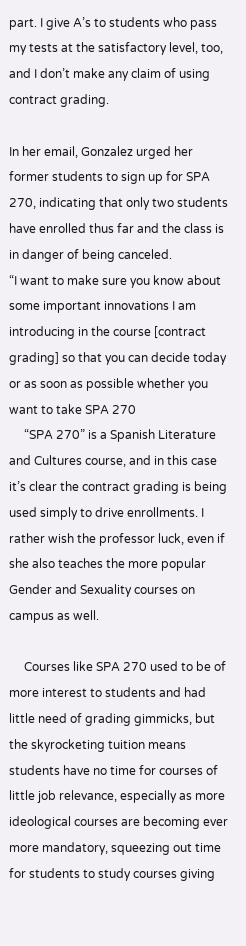part. I give A’s to students who pass my tests at the satisfactory level, too, and I don’t make any claim of using contract grading.

In her email, Gonzalez urged her former students to sign up for SPA 270, indicating that only two students have enrolled thus far and the class is in danger of being canceled.
“I want to make sure you know about some important innovations I am introducing in the course [contract grading] so that you can decide today or as soon as possible whether you want to take SPA 270
     “SPA 270” is a Spanish Literature and Cultures course, and in this case it’s clear the contract grading is being used simply to drive enrollments. I rather wish the professor luck, even if she also teaches the more popular Gender and Sexuality courses on campus as well.

     Courses like SPA 270 used to be of more interest to students and had little need of grading gimmicks, but the skyrocketing tuition means students have no time for courses of little job relevance, especially as more ideological courses are becoming ever more mandatory, squeezing out time for students to study courses giving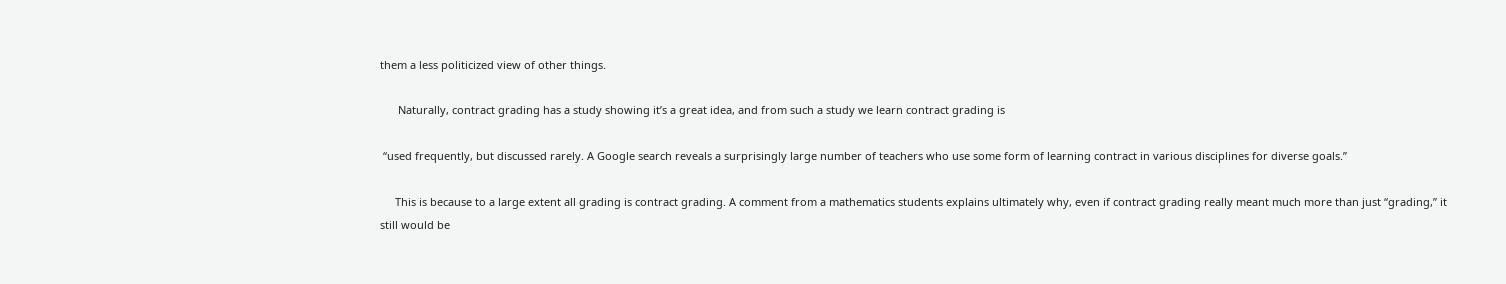them a less politicized view of other things.

      Naturally, contract grading has a study showing it’s a great idea, and from such a study we learn contract grading is

 “used frequently, but discussed rarely. A Google search reveals a surprisingly large number of teachers who use some form of learning contract in various disciplines for diverse goals.”

     This is because to a large extent all grading is contract grading. A comment from a mathematics students explains ultimately why, even if contract grading really meant much more than just “grading,” it still would be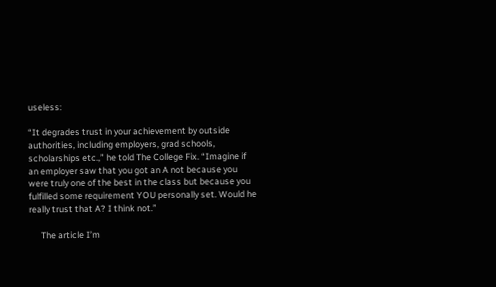useless:

“It degrades trust in your achievement by outside authorities, including employers, grad schools, scholarships etc.,” he told The College Fix. “Imagine if an employer saw that you got an A not because you were truly one of the best in the class but because you fulfilled some requirement YOU personally set. Would he really trust that A? I think not.”

      The article I’m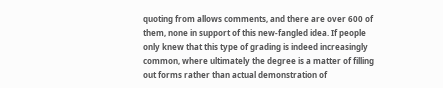quoting from allows comments, and there are over 600 of them, none in support of this new-fangled idea. If people only knew that this type of grading is indeed increasingly common, where ultimately the degree is a matter of filling out forms rather than actual demonstration of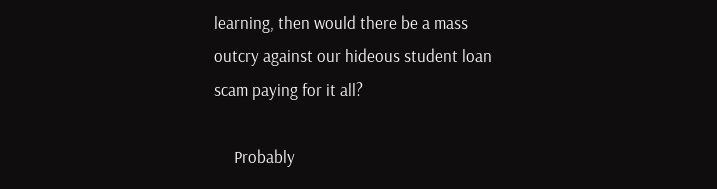learning, then would there be a mass outcry against our hideous student loan scam paying for it all?

     Probably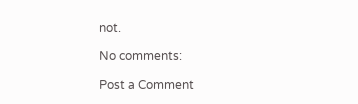not.

No comments:

Post a Comment